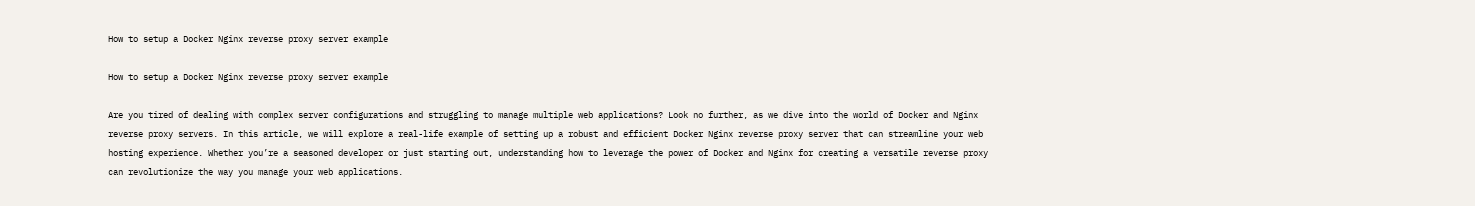How to setup a Docker Nginx reverse proxy server example

How to setup a Docker Nginx reverse proxy server example

Are you tired of dealing with complex server configurations and struggling to manage multiple web applications? Look no further, as we dive into the world of Docker and Nginx reverse proxy servers. In this article, we will explore a real-life example of setting up a robust and efficient Docker Nginx reverse proxy server that can streamline your web hosting experience. Whether you’re a seasoned developer or just starting out, understanding how to leverage the power of Docker and Nginx for creating a versatile reverse proxy can revolutionize the way you manage your web applications.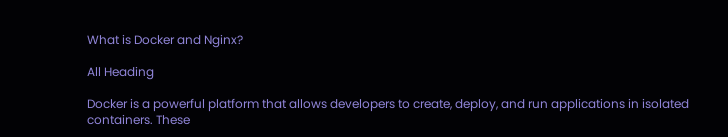What is Docker and Nginx?

All Heading

Docker is a powerful platform that allows developers to create, deploy, and run applications in isolated containers. These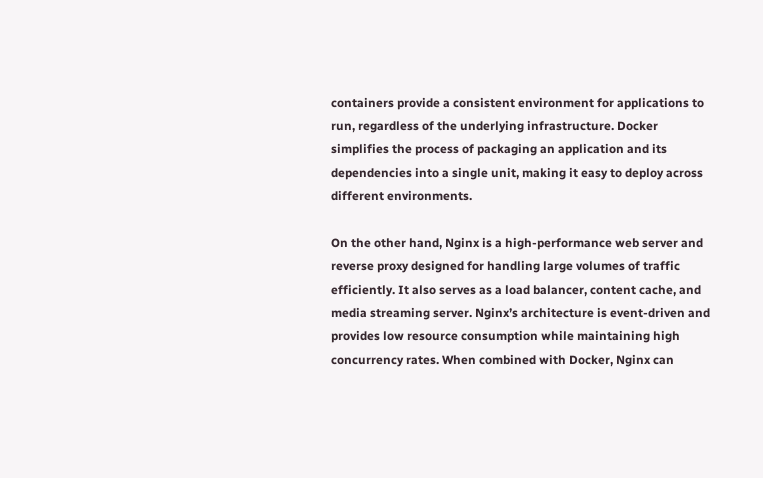containers provide a consistent environment for applications to run, regardless of the underlying infrastructure. Docker simplifies the process of packaging an application and its dependencies into a single unit, making it easy to deploy across different environments.

On the other hand, Nginx is a high-performance web server and reverse proxy designed for handling large volumes of traffic efficiently. It also serves as a load balancer, content cache, and media streaming server. Nginx’s architecture is event-driven and provides low resource consumption while maintaining high concurrency rates. When combined with Docker, Nginx can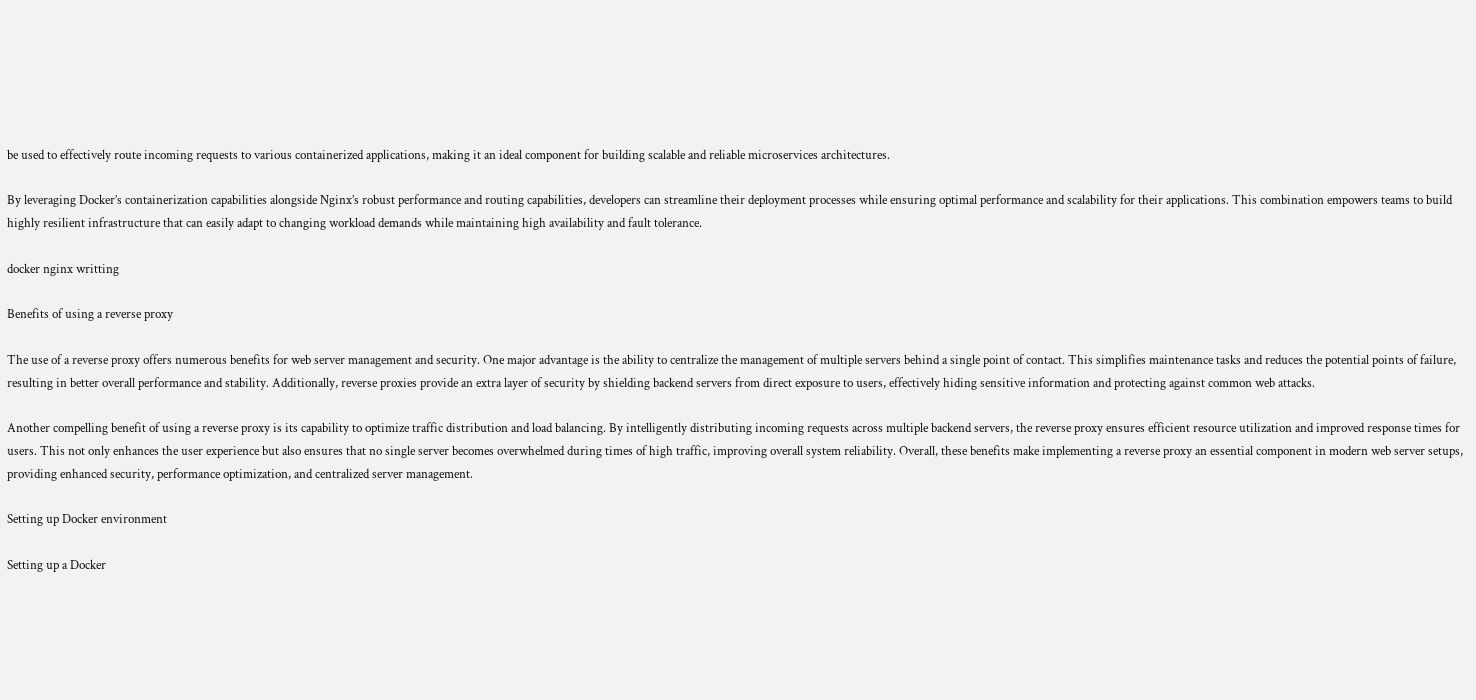be used to effectively route incoming requests to various containerized applications, making it an ideal component for building scalable and reliable microservices architectures.

By leveraging Docker’s containerization capabilities alongside Nginx’s robust performance and routing capabilities, developers can streamline their deployment processes while ensuring optimal performance and scalability for their applications. This combination empowers teams to build highly resilient infrastructure that can easily adapt to changing workload demands while maintaining high availability and fault tolerance.

docker nginx writting

Benefits of using a reverse proxy

The use of a reverse proxy offers numerous benefits for web server management and security. One major advantage is the ability to centralize the management of multiple servers behind a single point of contact. This simplifies maintenance tasks and reduces the potential points of failure, resulting in better overall performance and stability. Additionally, reverse proxies provide an extra layer of security by shielding backend servers from direct exposure to users, effectively hiding sensitive information and protecting against common web attacks.

Another compelling benefit of using a reverse proxy is its capability to optimize traffic distribution and load balancing. By intelligently distributing incoming requests across multiple backend servers, the reverse proxy ensures efficient resource utilization and improved response times for users. This not only enhances the user experience but also ensures that no single server becomes overwhelmed during times of high traffic, improving overall system reliability. Overall, these benefits make implementing a reverse proxy an essential component in modern web server setups, providing enhanced security, performance optimization, and centralized server management.

Setting up Docker environment

Setting up a Docker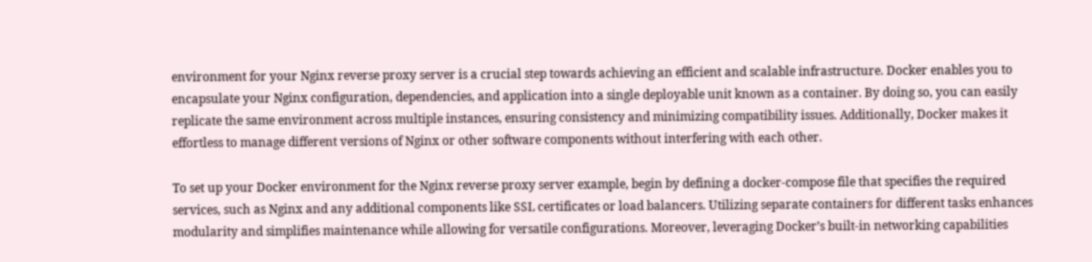environment for your Nginx reverse proxy server is a crucial step towards achieving an efficient and scalable infrastructure. Docker enables you to encapsulate your Nginx configuration, dependencies, and application into a single deployable unit known as a container. By doing so, you can easily replicate the same environment across multiple instances, ensuring consistency and minimizing compatibility issues. Additionally, Docker makes it effortless to manage different versions of Nginx or other software components without interfering with each other.

To set up your Docker environment for the Nginx reverse proxy server example, begin by defining a docker-compose file that specifies the required services, such as Nginx and any additional components like SSL certificates or load balancers. Utilizing separate containers for different tasks enhances modularity and simplifies maintenance while allowing for versatile configurations. Moreover, leveraging Docker’s built-in networking capabilities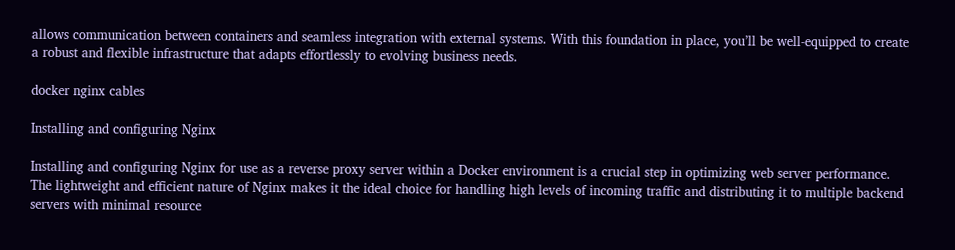allows communication between containers and seamless integration with external systems. With this foundation in place, you’ll be well-equipped to create a robust and flexible infrastructure that adapts effortlessly to evolving business needs.

docker nginx cables

Installing and configuring Nginx

Installing and configuring Nginx for use as a reverse proxy server within a Docker environment is a crucial step in optimizing web server performance. The lightweight and efficient nature of Nginx makes it the ideal choice for handling high levels of incoming traffic and distributing it to multiple backend servers with minimal resource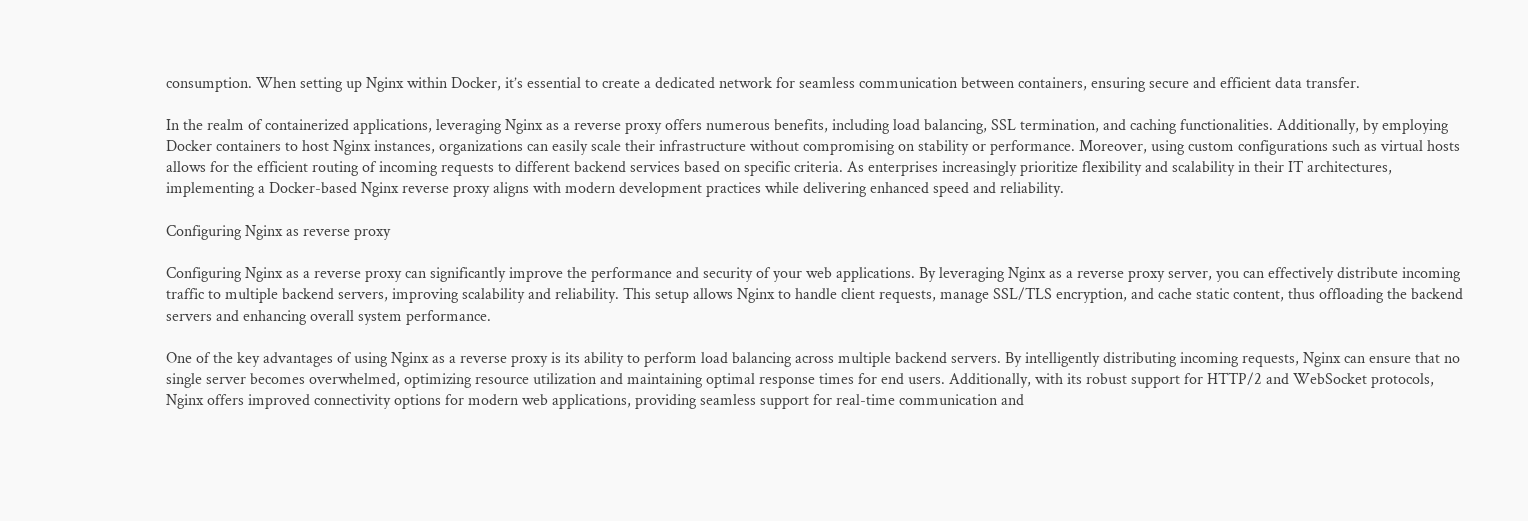consumption. When setting up Nginx within Docker, it’s essential to create a dedicated network for seamless communication between containers, ensuring secure and efficient data transfer.

In the realm of containerized applications, leveraging Nginx as a reverse proxy offers numerous benefits, including load balancing, SSL termination, and caching functionalities. Additionally, by employing Docker containers to host Nginx instances, organizations can easily scale their infrastructure without compromising on stability or performance. Moreover, using custom configurations such as virtual hosts allows for the efficient routing of incoming requests to different backend services based on specific criteria. As enterprises increasingly prioritize flexibility and scalability in their IT architectures, implementing a Docker-based Nginx reverse proxy aligns with modern development practices while delivering enhanced speed and reliability.

Configuring Nginx as reverse proxy

Configuring Nginx as a reverse proxy can significantly improve the performance and security of your web applications. By leveraging Nginx as a reverse proxy server, you can effectively distribute incoming traffic to multiple backend servers, improving scalability and reliability. This setup allows Nginx to handle client requests, manage SSL/TLS encryption, and cache static content, thus offloading the backend servers and enhancing overall system performance.

One of the key advantages of using Nginx as a reverse proxy is its ability to perform load balancing across multiple backend servers. By intelligently distributing incoming requests, Nginx can ensure that no single server becomes overwhelmed, optimizing resource utilization and maintaining optimal response times for end users. Additionally, with its robust support for HTTP/2 and WebSocket protocols, Nginx offers improved connectivity options for modern web applications, providing seamless support for real-time communication and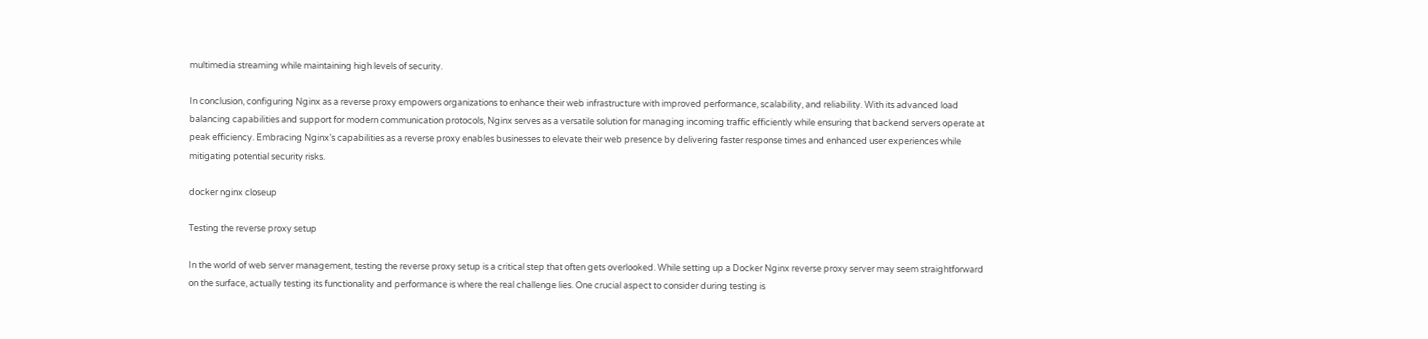multimedia streaming while maintaining high levels of security.

In conclusion, configuring Nginx as a reverse proxy empowers organizations to enhance their web infrastructure with improved performance, scalability, and reliability. With its advanced load balancing capabilities and support for modern communication protocols, Nginx serves as a versatile solution for managing incoming traffic efficiently while ensuring that backend servers operate at peak efficiency. Embracing Nginx’s capabilities as a reverse proxy enables businesses to elevate their web presence by delivering faster response times and enhanced user experiences while mitigating potential security risks.

docker nginx closeup

Testing the reverse proxy setup

In the world of web server management, testing the reverse proxy setup is a critical step that often gets overlooked. While setting up a Docker Nginx reverse proxy server may seem straightforward on the surface, actually testing its functionality and performance is where the real challenge lies. One crucial aspect to consider during testing is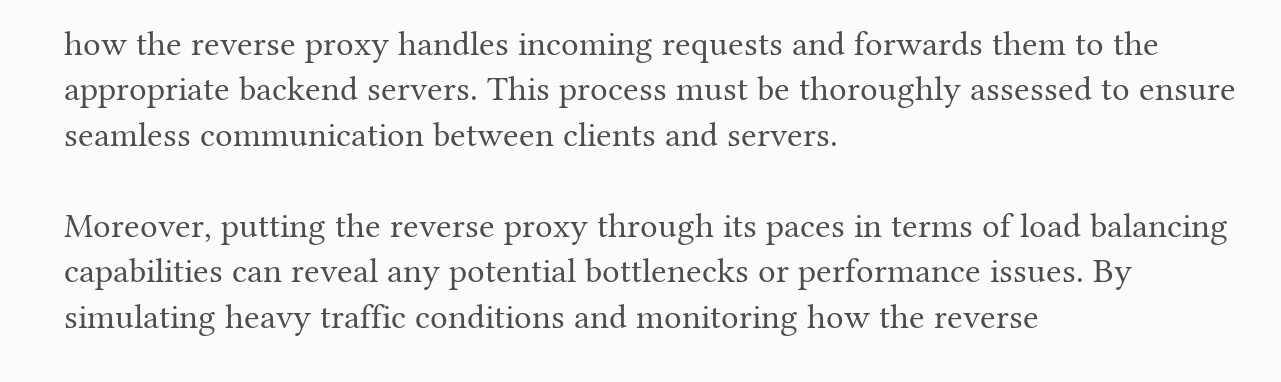how the reverse proxy handles incoming requests and forwards them to the appropriate backend servers. This process must be thoroughly assessed to ensure seamless communication between clients and servers.

Moreover, putting the reverse proxy through its paces in terms of load balancing capabilities can reveal any potential bottlenecks or performance issues. By simulating heavy traffic conditions and monitoring how the reverse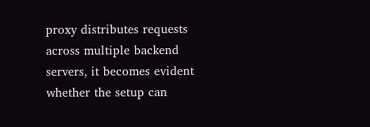proxy distributes requests across multiple backend servers, it becomes evident whether the setup can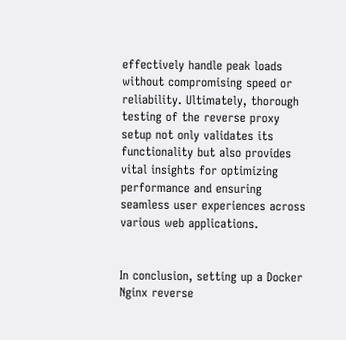effectively handle peak loads without compromising speed or reliability. Ultimately, thorough testing of the reverse proxy setup not only validates its functionality but also provides vital insights for optimizing performance and ensuring seamless user experiences across various web applications.


In conclusion, setting up a Docker Nginx reverse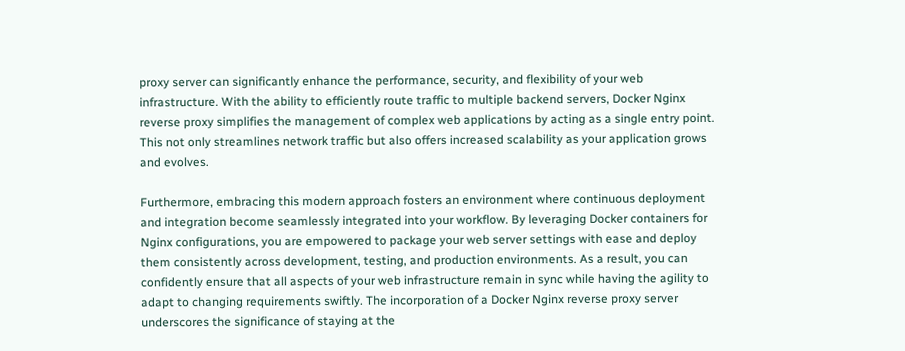proxy server can significantly enhance the performance, security, and flexibility of your web infrastructure. With the ability to efficiently route traffic to multiple backend servers, Docker Nginx reverse proxy simplifies the management of complex web applications by acting as a single entry point. This not only streamlines network traffic but also offers increased scalability as your application grows and evolves.

Furthermore, embracing this modern approach fosters an environment where continuous deployment and integration become seamlessly integrated into your workflow. By leveraging Docker containers for Nginx configurations, you are empowered to package your web server settings with ease and deploy them consistently across development, testing, and production environments. As a result, you can confidently ensure that all aspects of your web infrastructure remain in sync while having the agility to adapt to changing requirements swiftly. The incorporation of a Docker Nginx reverse proxy server underscores the significance of staying at the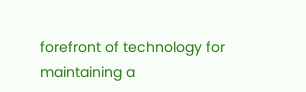forefront of technology for maintaining a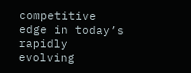competitive edge in today’s rapidly evolving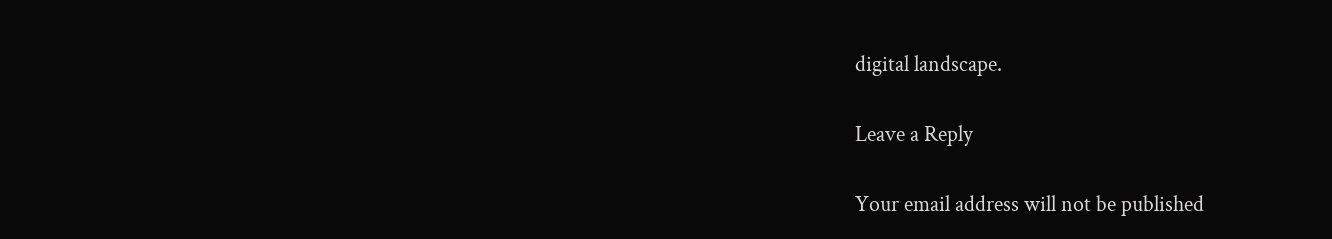digital landscape.

Leave a Reply

Your email address will not be published